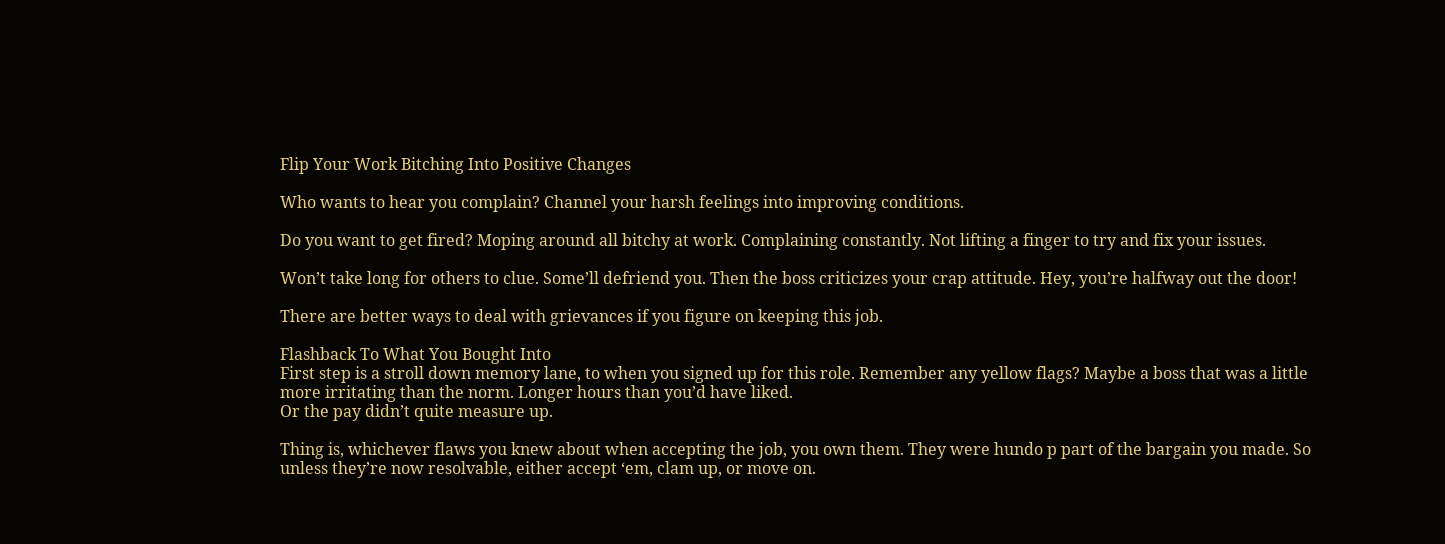Flip Your Work Bitching Into Positive Changes

Who wants to hear you complain? Channel your harsh feelings into improving conditions.

Do you want to get fired? Moping around all bitchy at work. Complaining constantly. Not lifting a finger to try and fix your issues.

Won’t take long for others to clue. Some’ll defriend you. Then the boss criticizes your crap attitude. Hey, you’re halfway out the door!

There are better ways to deal with grievances if you figure on keeping this job.

Flashback To What You Bought Into
First step is a stroll down memory lane, to when you signed up for this role. Remember any yellow flags? Maybe a boss that was a little more irritating than the norm. Longer hours than you’d have liked.
Or the pay didn’t quite measure up.

Thing is, whichever flaws you knew about when accepting the job, you own them. They were hundo p part of the bargain you made. So unless they’re now resolvable, either accept ‘em, clam up, or move on.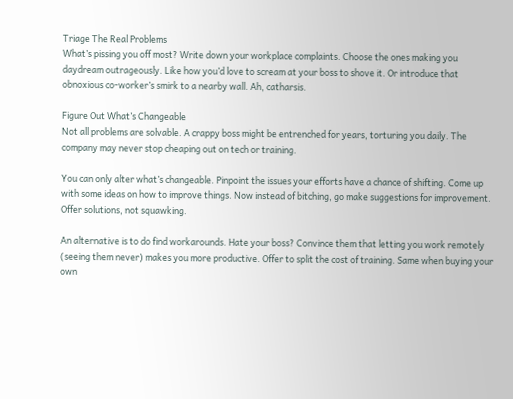Triage The Real Problems
What’s pissing you off most? Write down your workplace complaints. Choose the ones making you daydream outrageously. Like how you’d love to scream at your boss to shove it. Or introduce that obnoxious co-worker’s smirk to a nearby wall. Ah, catharsis.

Figure Out What’s Changeable
Not all problems are solvable. A crappy boss might be entrenched for years, torturing you daily. The company may never stop cheaping out on tech or training.

You can only alter what’s changeable. Pinpoint the issues your efforts have a chance of shifting. Come up with some ideas on how to improve things. Now instead of bitching, go make suggestions for improvement. Offer solutions, not squawking.

An alternative is to do find workarounds. Hate your boss? Convince them that letting you work remotely (seeing them never) makes you more productive. Offer to split the cost of training. Same when buying your own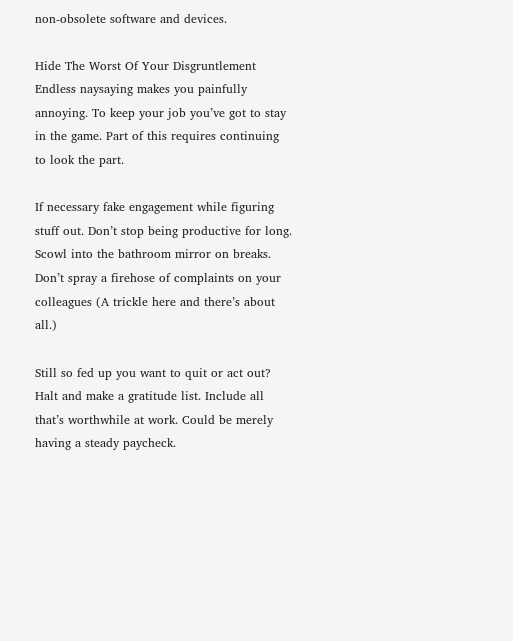non-obsolete software and devices.

Hide The Worst Of Your Disgruntlement
Endless naysaying makes you painfully annoying. To keep your job you’ve got to stay in the game. Part of this requires continuing to look the part.

If necessary fake engagement while figuring stuff out. Don’t stop being productive for long. Scowl into the bathroom mirror on breaks. Don’t spray a firehose of complaints on your colleagues (A trickle here and there’s about all.)

Still so fed up you want to quit or act out? Halt and make a gratitude list. Include all that’s worthwhile at work. Could be merely having a steady paycheck.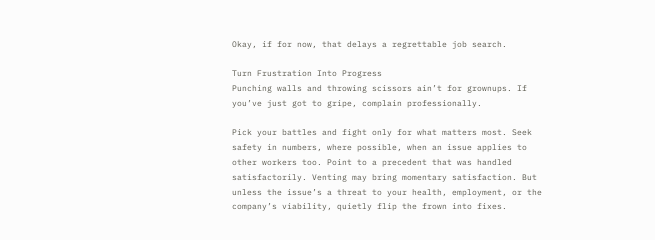Okay, if for now, that delays a regrettable job search.

Turn Frustration Into Progress
Punching walls and throwing scissors ain’t for grownups. If you’ve just got to gripe, complain professionally.

Pick your battles and fight only for what matters most. Seek safety in numbers, where possible, when an issue applies to other workers too. Point to a precedent that was handled satisfactorily. Venting may bring momentary satisfaction. But unless the issue’s a threat to your health, employment, or the company’s viability, quietly flip the frown into fixes.